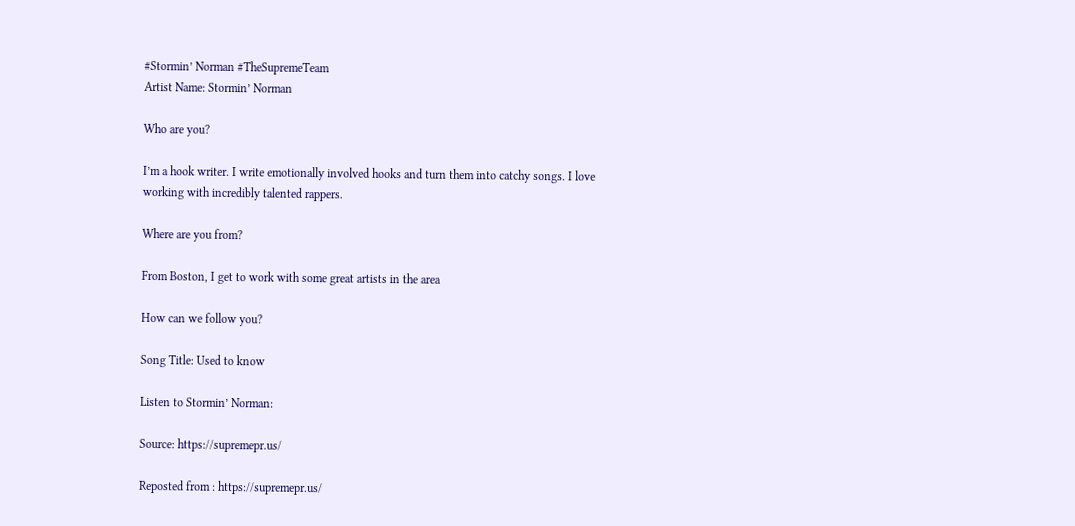#Stormin’ Norman #TheSupremeTeam
Artist Name: Stormin’ Norman

Who are you?

I’m a hook writer. I write emotionally involved hooks and turn them into catchy songs. I love working with incredibly talented rappers.

Where are you from?

From Boston, I get to work with some great artists in the area

How can we follow you?

Song Title: Used to know

Listen to Stormin’ Norman:

Source: https://supremepr.us/

Reposted from : https://supremepr.us/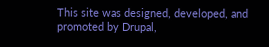This site was designed, developed, and promoted by Drupal,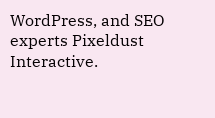WordPress, and SEO experts Pixeldust Interactive.